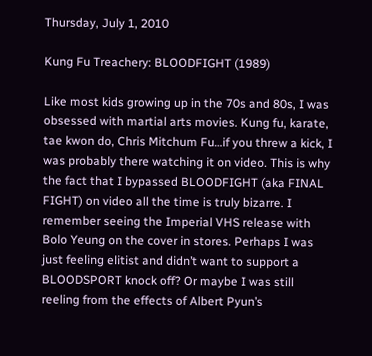Thursday, July 1, 2010

Kung Fu Treachery: BLOODFIGHT (1989)

Like most kids growing up in the 70s and 80s, I was obsessed with martial arts movies. Kung fu, karate, tae kwon do, Chris Mitchum Fu…if you threw a kick, I was probably there watching it on video. This is why the fact that I bypassed BLOODFIGHT (aka FINAL FIGHT) on video all the time is truly bizarre. I remember seeing the Imperial VHS release with Bolo Yeung on the cover in stores. Perhaps I was just feeling elitist and didn’t want to support a BLOODSPORT knock off? Or maybe I was still reeling from the effects of Albert Pyun’s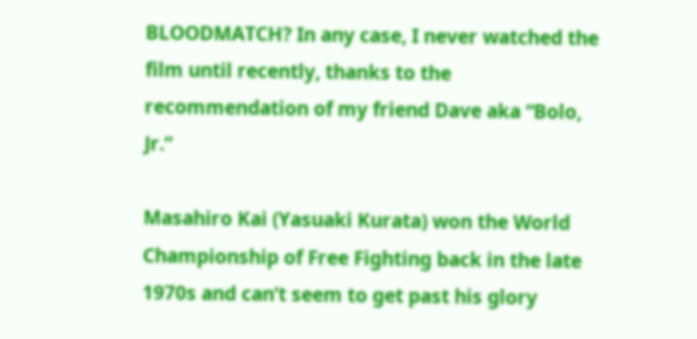BLOODMATCH? In any case, I never watched the film until recently, thanks to the recommendation of my friend Dave aka “Bolo, Jr.”

Masahiro Kai (Yasuaki Kurata) won the World Championship of Free Fighting back in the late 1970s and can’t seem to get past his glory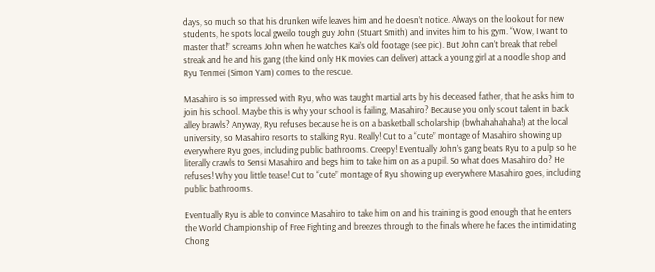days, so much so that his drunken wife leaves him and he doesn’t notice. Always on the lookout for new students, he spots local gweilo tough guy John (Stuart Smith) and invites him to his gym. “Wow, I want to master that!” screams John when he watches Kai’s old footage (see pic). But John can’t break that rebel streak and he and his gang (the kind only HK movies can deliver) attack a young girl at a noodle shop and Ryu Tenmei (Simon Yam) comes to the rescue.

Masahiro is so impressed with Ryu, who was taught martial arts by his deceased father, that he asks him to join his school. Maybe this is why your school is failing, Masahiro? Because you only scout talent in back alley brawls? Anyway, Ryu refuses because he is on a basketball scholarship (bwhahahahaha!) at the local university, so Masahiro resorts to stalking Ryu. Really! Cut to a “cute” montage of Masahiro showing up everywhere Ryu goes, including public bathrooms. Creepy! Eventually John’s gang beats Ryu to a pulp so he literally crawls to Sensi Masahiro and begs him to take him on as a pupil. So what does Masahiro do? He refuses! Why you little tease! Cut to “cute” montage of Ryu showing up everywhere Masahiro goes, including public bathrooms.

Eventually Ryu is able to convince Masahiro to take him on and his training is good enough that he enters the World Championship of Free Fighting and breezes through to the finals where he faces the intimidating Chong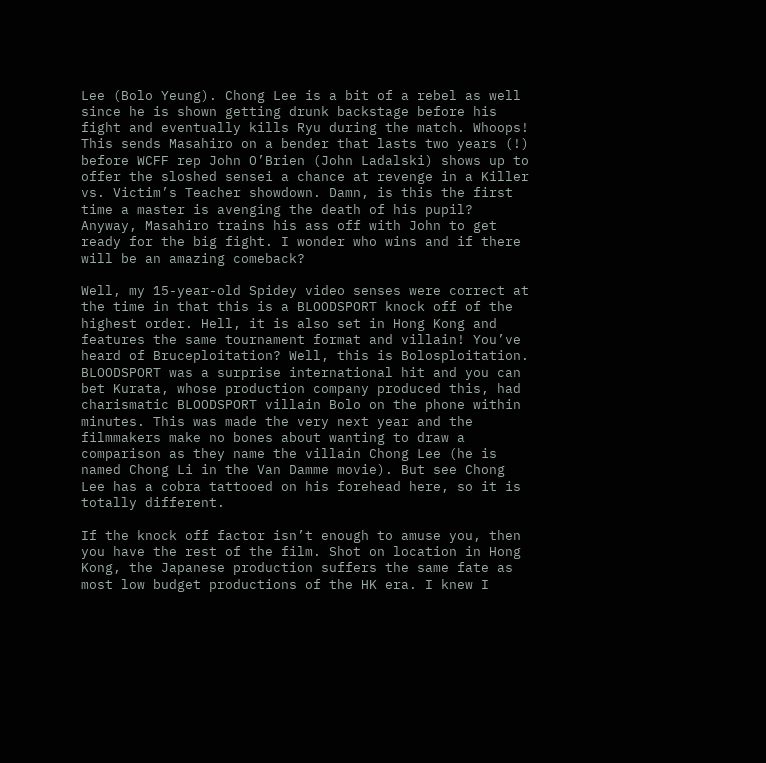Lee (Bolo Yeung). Chong Lee is a bit of a rebel as well since he is shown getting drunk backstage before his fight and eventually kills Ryu during the match. Whoops! This sends Masahiro on a bender that lasts two years (!) before WCFF rep John O’Brien (John Ladalski) shows up to offer the sloshed sensei a chance at revenge in a Killer vs. Victim’s Teacher showdown. Damn, is this the first time a master is avenging the death of his pupil? Anyway, Masahiro trains his ass off with John to get ready for the big fight. I wonder who wins and if there will be an amazing comeback?

Well, my 15-year-old Spidey video senses were correct at the time in that this is a BLOODSPORT knock off of the highest order. Hell, it is also set in Hong Kong and features the same tournament format and villain! You’ve heard of Bruceploitation? Well, this is Bolosploitation. BLOODSPORT was a surprise international hit and you can bet Kurata, whose production company produced this, had charismatic BLOODSPORT villain Bolo on the phone within minutes. This was made the very next year and the filmmakers make no bones about wanting to draw a comparison as they name the villain Chong Lee (he is named Chong Li in the Van Damme movie). But see Chong Lee has a cobra tattooed on his forehead here, so it is totally different.

If the knock off factor isn’t enough to amuse you, then you have the rest of the film. Shot on location in Hong Kong, the Japanese production suffers the same fate as most low budget productions of the HK era. I knew I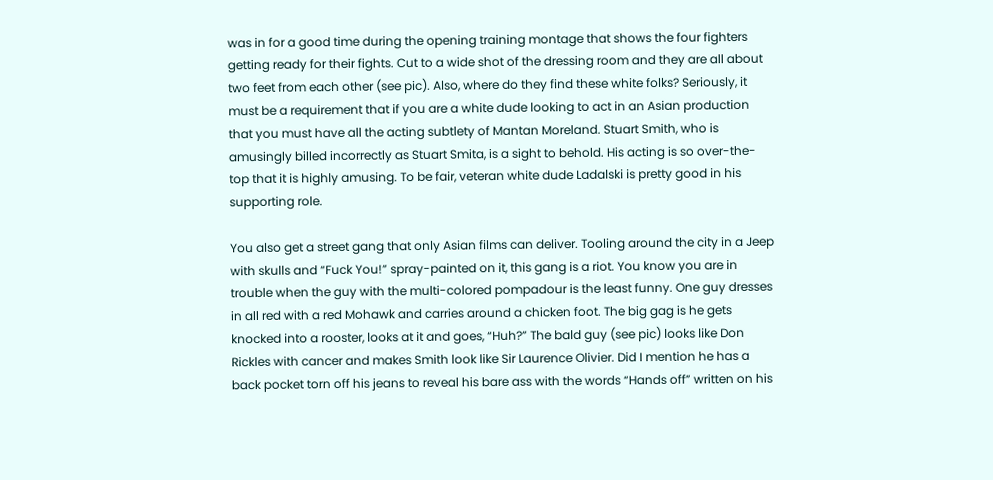was in for a good time during the opening training montage that shows the four fighters getting ready for their fights. Cut to a wide shot of the dressing room and they are all about two feet from each other (see pic). Also, where do they find these white folks? Seriously, it must be a requirement that if you are a white dude looking to act in an Asian production that you must have all the acting subtlety of Mantan Moreland. Stuart Smith, who is amusingly billed incorrectly as Stuart Smita, is a sight to behold. His acting is so over-the-top that it is highly amusing. To be fair, veteran white dude Ladalski is pretty good in his supporting role.

You also get a street gang that only Asian films can deliver. Tooling around the city in a Jeep with skulls and “Fuck You!” spray-painted on it, this gang is a riot. You know you are in trouble when the guy with the multi-colored pompadour is the least funny. One guy dresses in all red with a red Mohawk and carries around a chicken foot. The big gag is he gets knocked into a rooster, looks at it and goes, “Huh?” The bald guy (see pic) looks like Don Rickles with cancer and makes Smith look like Sir Laurence Olivier. Did I mention he has a back pocket torn off his jeans to reveal his bare ass with the words “Hands off” written on his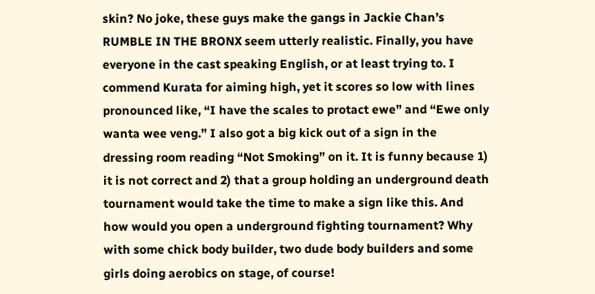skin? No joke, these guys make the gangs in Jackie Chan’s RUMBLE IN THE BRONX seem utterly realistic. Finally, you have everyone in the cast speaking English, or at least trying to. I commend Kurata for aiming high, yet it scores so low with lines pronounced like, “I have the scales to protact ewe” and “Ewe only wanta wee veng.” I also got a big kick out of a sign in the dressing room reading “Not Smoking” on it. It is funny because 1) it is not correct and 2) that a group holding an underground death tournament would take the time to make a sign like this. And how would you open a underground fighting tournament? Why with some chick body builder, two dude body builders and some girls doing aerobics on stage, of course!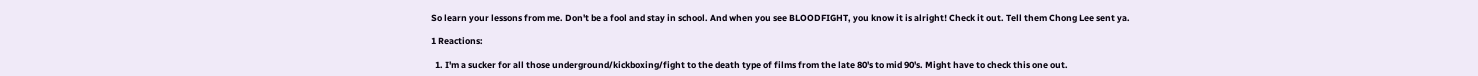So learn your lessons from me. Don't be a fool and stay in school. And when you see BLOODFIGHT, you know it is alright! Check it out. Tell them Chong Lee sent ya.

1 Reactions:

  1. I'm a sucker for all those underground/kickboxing/fight to the death type of films from the late 80's to mid 90's. Might have to check this one out.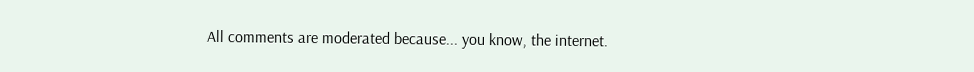All comments are moderated because... you know, the internet.